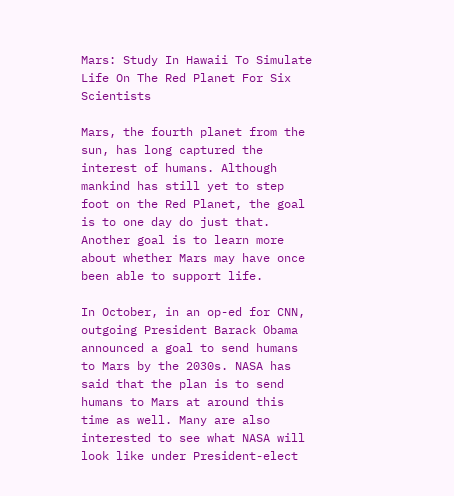Mars: Study In Hawaii To Simulate Life On The Red Planet For Six Scientists

Mars, the fourth planet from the sun, has long captured the interest of humans. Although mankind has still yet to step foot on the Red Planet, the goal is to one day do just that. Another goal is to learn more about whether Mars may have once been able to support life.

In October, in an op-ed for CNN, outgoing President Barack Obama announced a goal to send humans to Mars by the 2030s. NASA has said that the plan is to send humans to Mars at around this time as well. Many are also interested to see what NASA will look like under President-elect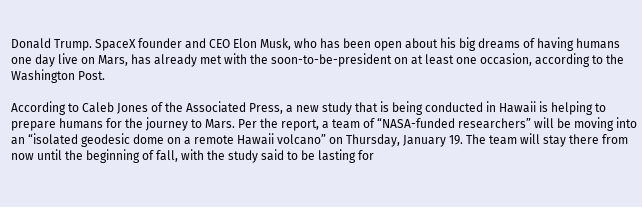Donald Trump. SpaceX founder and CEO Elon Musk, who has been open about his big dreams of having humans one day live on Mars, has already met with the soon-to-be-president on at least one occasion, according to the Washington Post.

According to Caleb Jones of the Associated Press, a new study that is being conducted in Hawaii is helping to prepare humans for the journey to Mars. Per the report, a team of “NASA-funded researchers” will be moving into an “isolated geodesic dome on a remote Hawaii volcano” on Thursday, January 19. The team will stay there from now until the beginning of fall, with the study said to be lasting for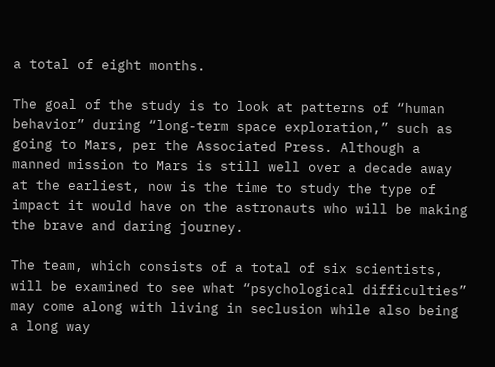a total of eight months.

The goal of the study is to look at patterns of “human behavior” during “long-term space exploration,” such as going to Mars, per the Associated Press. Although a manned mission to Mars is still well over a decade away at the earliest, now is the time to study the type of impact it would have on the astronauts who will be making the brave and daring journey.

The team, which consists of a total of six scientists, will be examined to see what “psychological difficulties” may come along with living in seclusion while also being a long way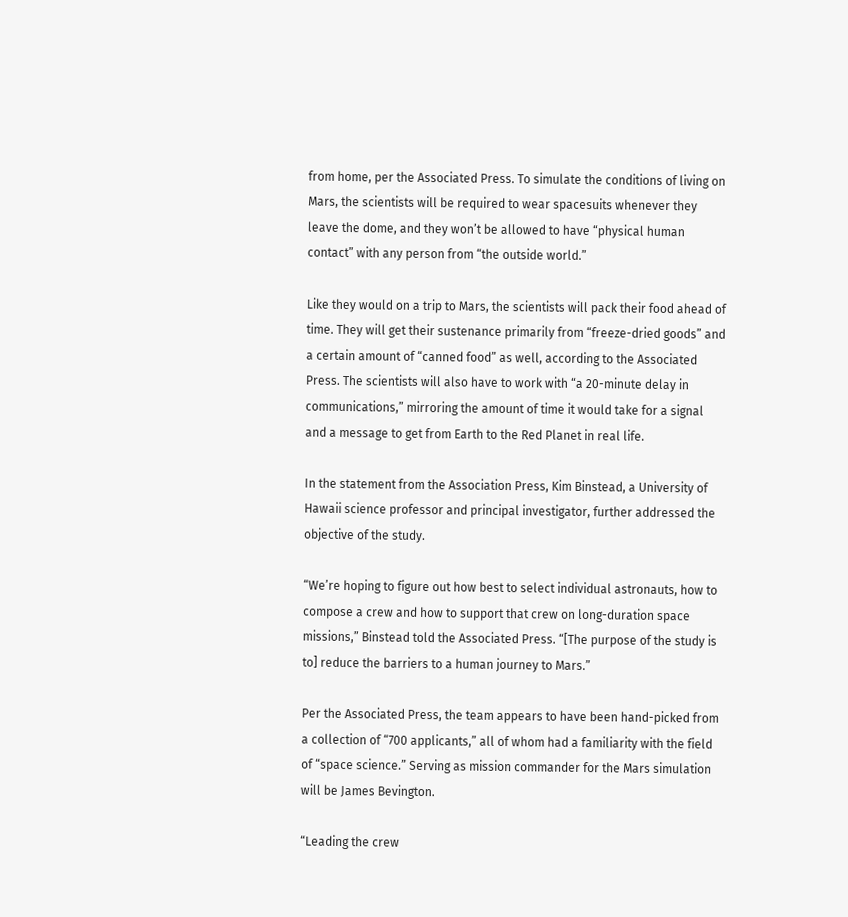from home, per the Associated Press. To simulate the conditions of living on Mars, the scientists will be required to wear spacesuits whenever they leave the dome, and they won’t be allowed to have “physical human contact” with any person from “the outside world.”

Like they would on a trip to Mars, the scientists will pack their food ahead of time. They will get their sustenance primarily from “freeze-dried goods” and a certain amount of “canned food” as well, according to the Associated Press. The scientists will also have to work with “a 20-minute delay in communications,” mirroring the amount of time it would take for a signal and a message to get from Earth to the Red Planet in real life.

In the statement from the Association Press, Kim Binstead, a University of Hawaii science professor and principal investigator, further addressed the objective of the study.

“We’re hoping to figure out how best to select individual astronauts, how to compose a crew and how to support that crew on long-duration space missions,” Binstead told the Associated Press. “[The purpose of the study is to] reduce the barriers to a human journey to Mars.”

Per the Associated Press, the team appears to have been hand-picked from a collection of “700 applicants,” all of whom had a familiarity with the field of “space science.” Serving as mission commander for the Mars simulation will be James Bevington.

“Leading the crew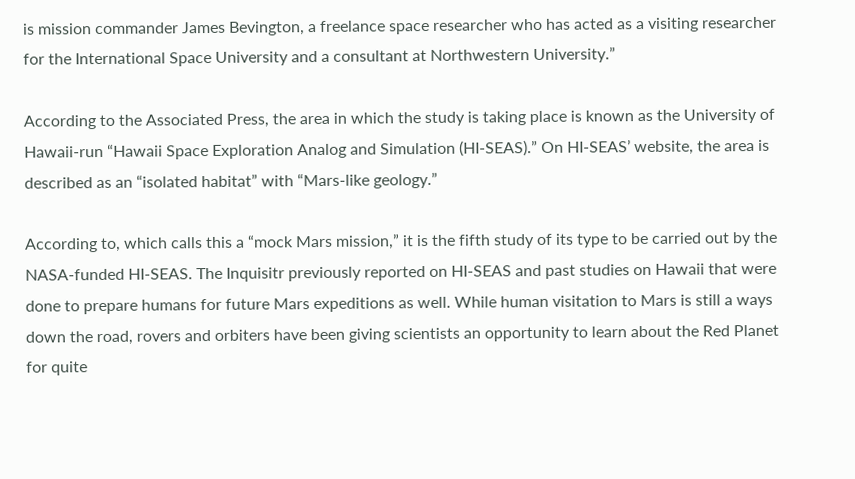is mission commander James Bevington, a freelance space researcher who has acted as a visiting researcher for the International Space University and a consultant at Northwestern University.”

According to the Associated Press, the area in which the study is taking place is known as the University of Hawaii-run “Hawaii Space Exploration Analog and Simulation (HI-SEAS).” On HI-SEAS’ website, the area is described as an “isolated habitat” with “Mars-like geology.”

According to, which calls this a “mock Mars mission,” it is the fifth study of its type to be carried out by the NASA-funded HI-SEAS. The Inquisitr previously reported on HI-SEAS and past studies on Hawaii that were done to prepare humans for future Mars expeditions as well. While human visitation to Mars is still a ways down the road, rovers and orbiters have been giving scientists an opportunity to learn about the Red Planet for quite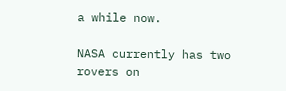a while now.

NASA currently has two rovers on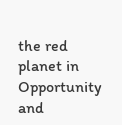the red planet in Opportunity and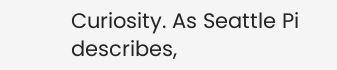Curiosity. As Seattle Pi describes,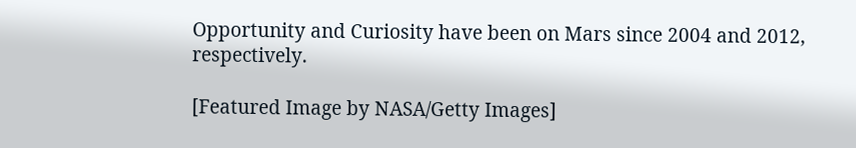Opportunity and Curiosity have been on Mars since 2004 and 2012, respectively.

[Featured Image by NASA/Getty Images]